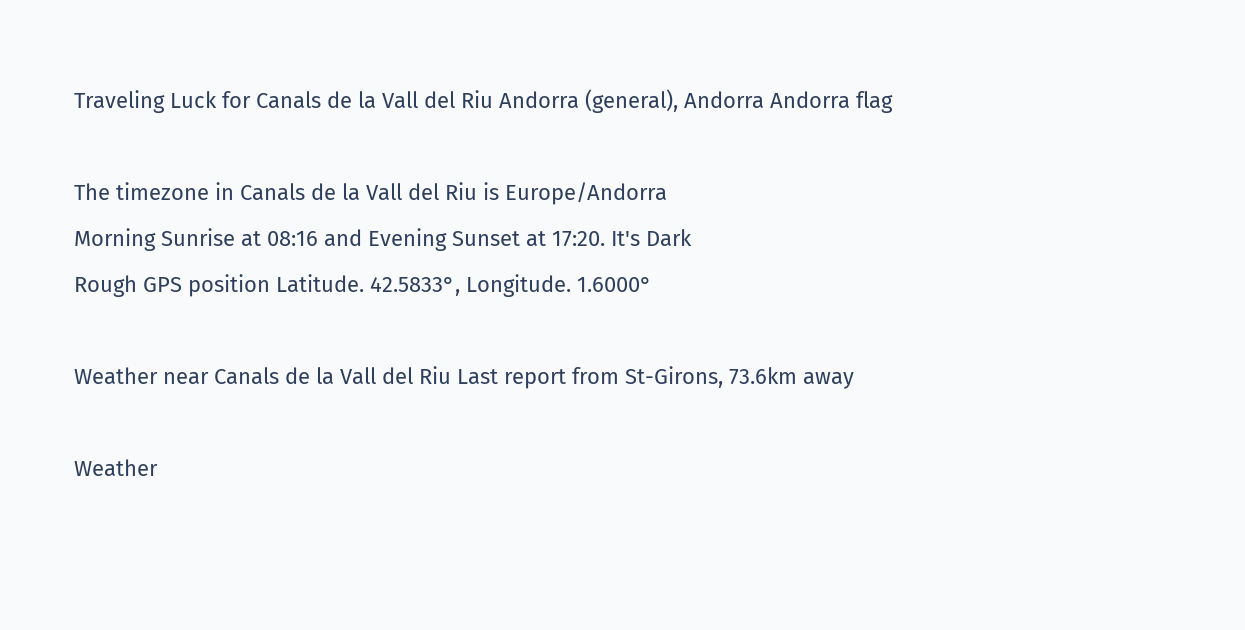Traveling Luck for Canals de la Vall del Riu Andorra (general), Andorra Andorra flag

The timezone in Canals de la Vall del Riu is Europe/Andorra
Morning Sunrise at 08:16 and Evening Sunset at 17:20. It's Dark
Rough GPS position Latitude. 42.5833°, Longitude. 1.6000°

Weather near Canals de la Vall del Riu Last report from St-Girons, 73.6km away

Weather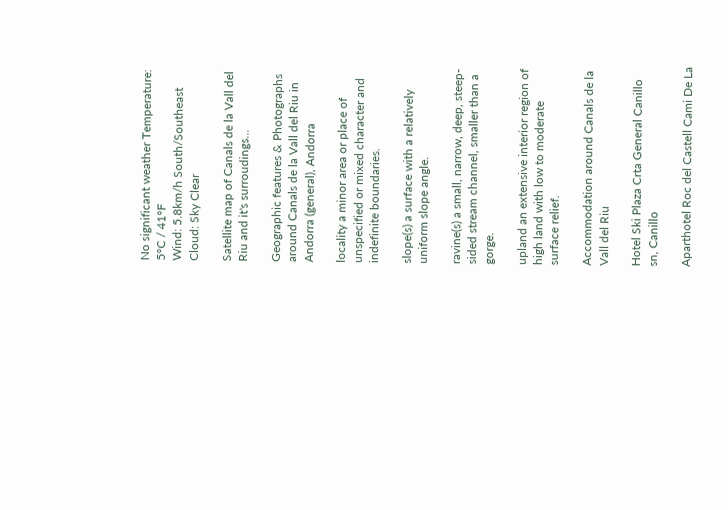No significant weather Temperature: 5°C / 41°F
Wind: 5.8km/h South/Southeast
Cloud: Sky Clear

Satellite map of Canals de la Vall del Riu and it's surroudings...

Geographic features & Photographs around Canals de la Vall del Riu in Andorra (general), Andorra

locality a minor area or place of unspecified or mixed character and indefinite boundaries.

slope(s) a surface with a relatively uniform slope angle.

ravine(s) a small, narrow, deep, steep-sided stream channel, smaller than a gorge.

upland an extensive interior region of high land with low to moderate surface relief.

Accommodation around Canals de la Vall del Riu

Hotel Ski Plaza Crta General Canillo sn, Canillo

Aparthotel Roc del Castell Cami De La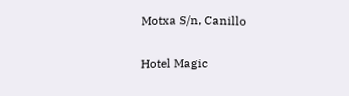Motxa S/n, Canillo

Hotel Magic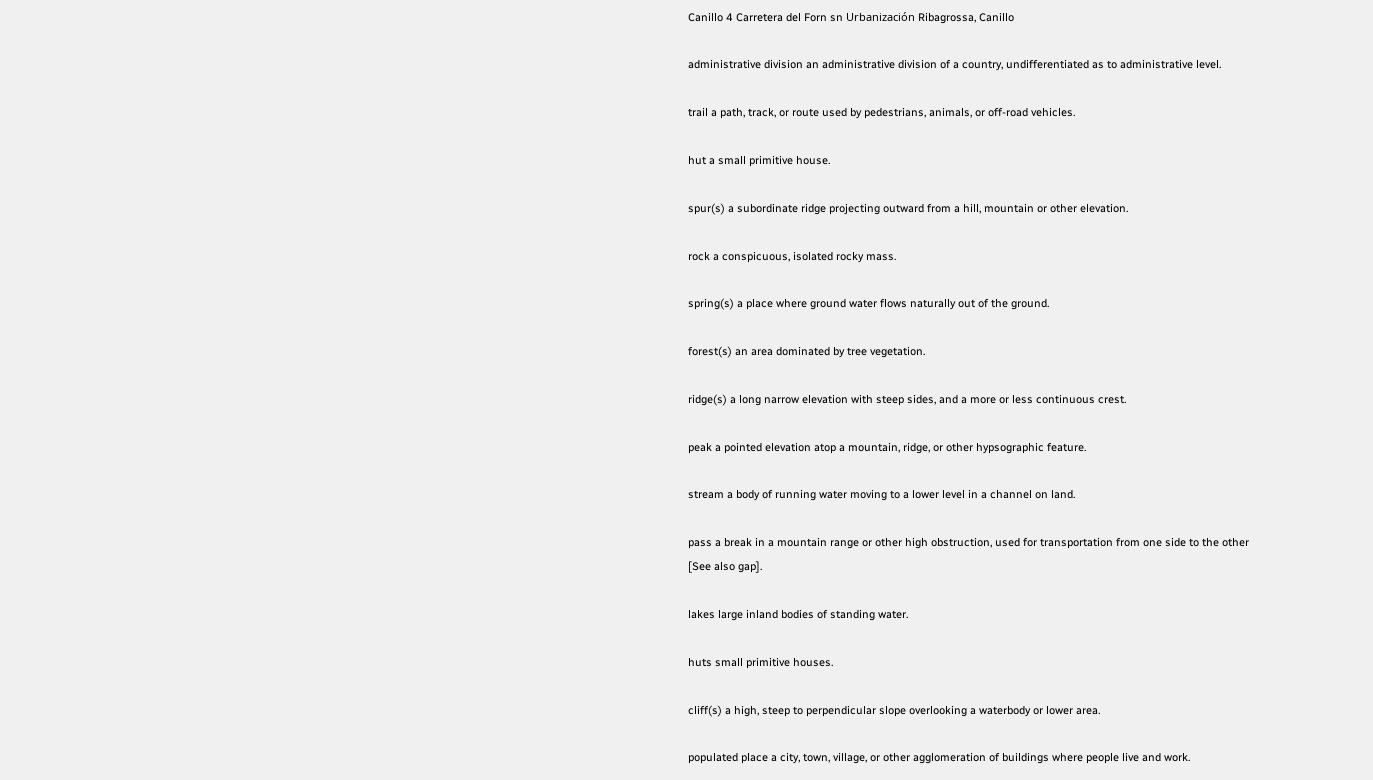Canillo 4 Carretera del Forn sn Urbanización Ribagrossa, Canillo

administrative division an administrative division of a country, undifferentiated as to administrative level.

trail a path, track, or route used by pedestrians, animals, or off-road vehicles.

hut a small primitive house.

spur(s) a subordinate ridge projecting outward from a hill, mountain or other elevation.

rock a conspicuous, isolated rocky mass.

spring(s) a place where ground water flows naturally out of the ground.

forest(s) an area dominated by tree vegetation.

ridge(s) a long narrow elevation with steep sides, and a more or less continuous crest.

peak a pointed elevation atop a mountain, ridge, or other hypsographic feature.

stream a body of running water moving to a lower level in a channel on land.

pass a break in a mountain range or other high obstruction, used for transportation from one side to the other [See also gap].

lakes large inland bodies of standing water.

huts small primitive houses.

cliff(s) a high, steep to perpendicular slope overlooking a waterbody or lower area.

populated place a city, town, village, or other agglomeration of buildings where people live and work.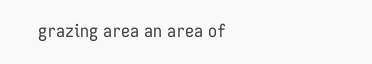grazing area an area of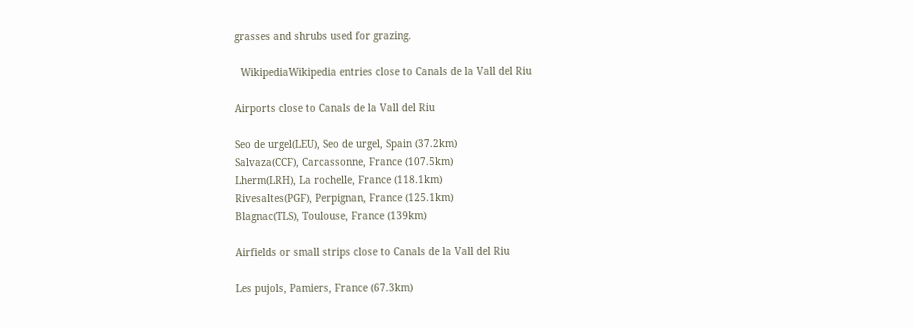grasses and shrubs used for grazing.

  WikipediaWikipedia entries close to Canals de la Vall del Riu

Airports close to Canals de la Vall del Riu

Seo de urgel(LEU), Seo de urgel, Spain (37.2km)
Salvaza(CCF), Carcassonne, France (107.5km)
Lherm(LRH), La rochelle, France (118.1km)
Rivesaltes(PGF), Perpignan, France (125.1km)
Blagnac(TLS), Toulouse, France (139km)

Airfields or small strips close to Canals de la Vall del Riu

Les pujols, Pamiers, France (67.3km)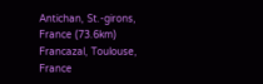Antichan, St.-girons, France (73.6km)
Francazal, Toulouse, France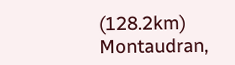(128.2km)
Montaudran,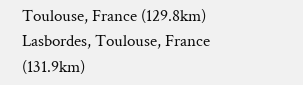Toulouse, France (129.8km)
Lasbordes, Toulouse, France (131.9km)